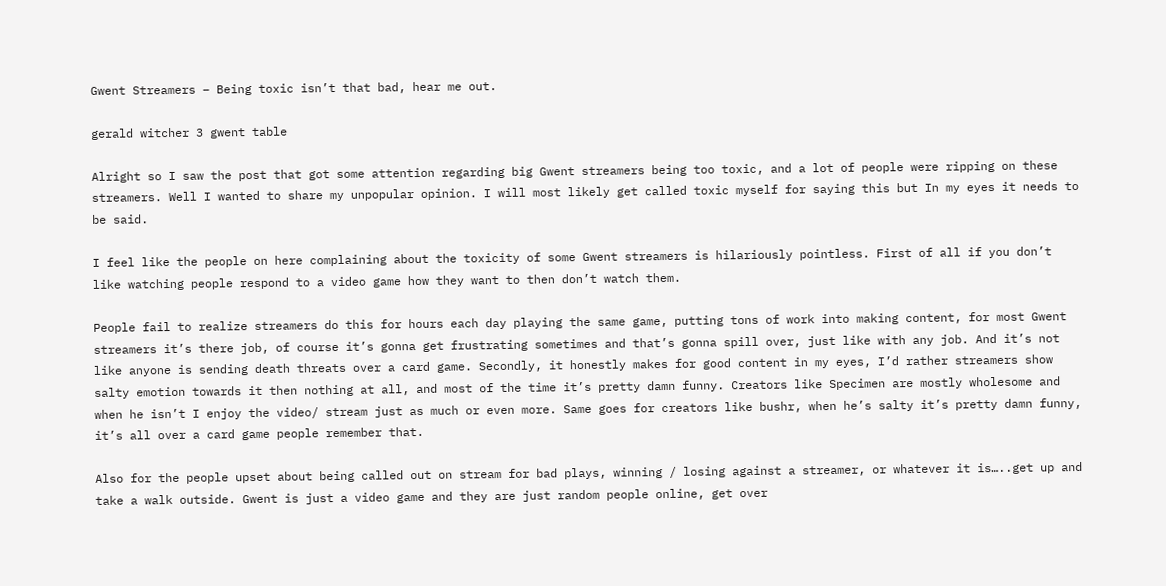Gwent Streamers – Being toxic isn’t that bad, hear me out.

gerald witcher 3 gwent table

Alright so I saw the post that got some attention regarding big Gwent streamers being too toxic, and a lot of people were ripping on these streamers. Well I wanted to share my unpopular opinion. I will most likely get called toxic myself for saying this but In my eyes it needs to be said.

I feel like the people on here complaining about the toxicity of some Gwent streamers is hilariously pointless. First of all if you don’t like watching people respond to a video game how they want to then don’t watch them.

People fail to realize streamers do this for hours each day playing the same game, putting tons of work into making content, for most Gwent streamers it’s there job, of course it’s gonna get frustrating sometimes and that’s gonna spill over, just like with any job. And it’s not like anyone is sending death threats over a card game. Secondly, it honestly makes for good content in my eyes, I’d rather streamers show salty emotion towards it then nothing at all, and most of the time it’s pretty damn funny. Creators like Specimen are mostly wholesome and when he isn’t I enjoy the video/ stream just as much or even more. Same goes for creators like bushr, when he’s salty it’s pretty damn funny, it’s all over a card game people remember that.

Also for the people upset about being called out on stream for bad plays, winning / losing against a streamer, or whatever it is…..get up and take a walk outside. Gwent is just a video game and they are just random people online, get over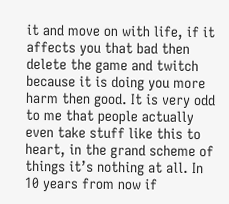it and move on with life, if it affects you that bad then delete the game and twitch because it is doing you more harm then good. It is very odd to me that people actually even take stuff like this to heart, in the grand scheme of things it’s nothing at all. In 10 years from now if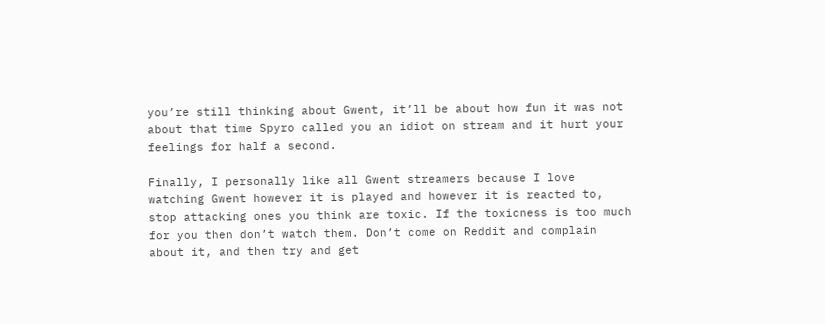you’re still thinking about Gwent, it’ll be about how fun it was not about that time Spyro called you an idiot on stream and it hurt your feelings for half a second.

Finally, I personally like all Gwent streamers because I love watching Gwent however it is played and however it is reacted to, stop attacking ones you think are toxic. If the toxicness is too much for you then don’t watch them. Don’t come on Reddit and complain about it, and then try and get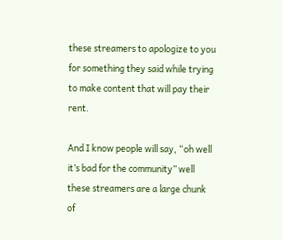these streamers to apologize to you for something they said while trying to make content that will pay their rent.

And I know people will say, “oh well it’s bad for the community” well these streamers are a large chunk of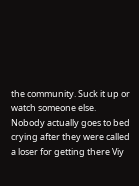the community. Suck it up or watch someone else. Nobody actually goes to bed crying after they were called a loser for getting there Viy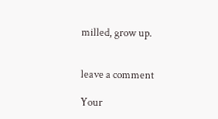milled, grow up.


leave a comment

Your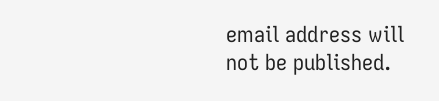email address will not be published.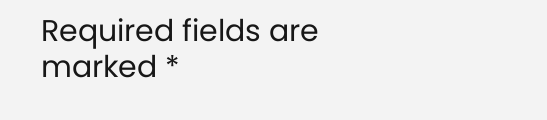Required fields are marked *